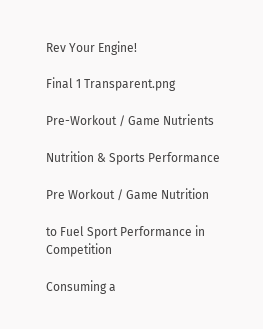Rev Your Engine!

Final 1 Transparent.png

Pre-Workout / Game Nutrients

Nutrition & Sports Performance

Pre Workout / Game Nutrition

to Fuel Sport Performance in Competition

Consuming a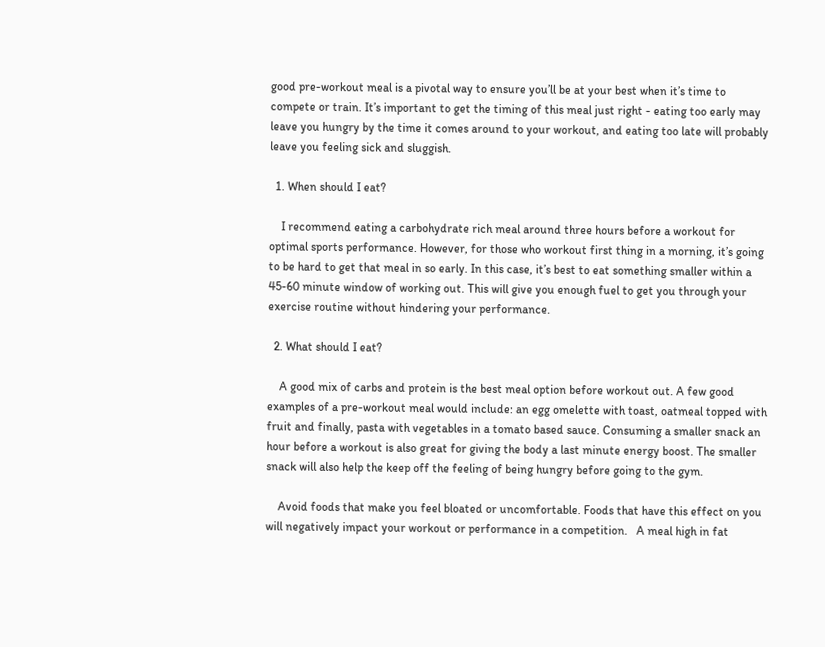good pre-workout meal is a pivotal way to ensure you’ll be at your best when it’s time to compete or train. It’s important to get the timing of this meal just right - eating too early may leave you hungry by the time it comes around to your workout, and eating too late will probably leave you feeling sick and sluggish.

  1. When should I eat?

    I recommend eating a carbohydrate rich meal around three hours before a workout for optimal sports performance. However, for those who workout first thing in a morning, it’s going to be hard to get that meal in so early. In this case, it’s best to eat something smaller within a 45-60 minute window of working out. This will give you enough fuel to get you through your exercise routine without hindering your performance.

  2. What should I eat?

    A good mix of carbs and protein is the best meal option before workout out. A few good examples of a pre-workout meal would include: an egg omelette with toast, oatmeal topped with fruit and finally, pasta with vegetables in a tomato based sauce. Consuming a smaller snack an hour before a workout is also great for giving the body a last minute energy boost. The smaller snack will also help the keep off the feeling of being hungry before going to the gym.

    Avoid foods that make you feel bloated or uncomfortable. Foods that have this effect on you will negatively impact your workout or performance in a competition.   A meal high in fat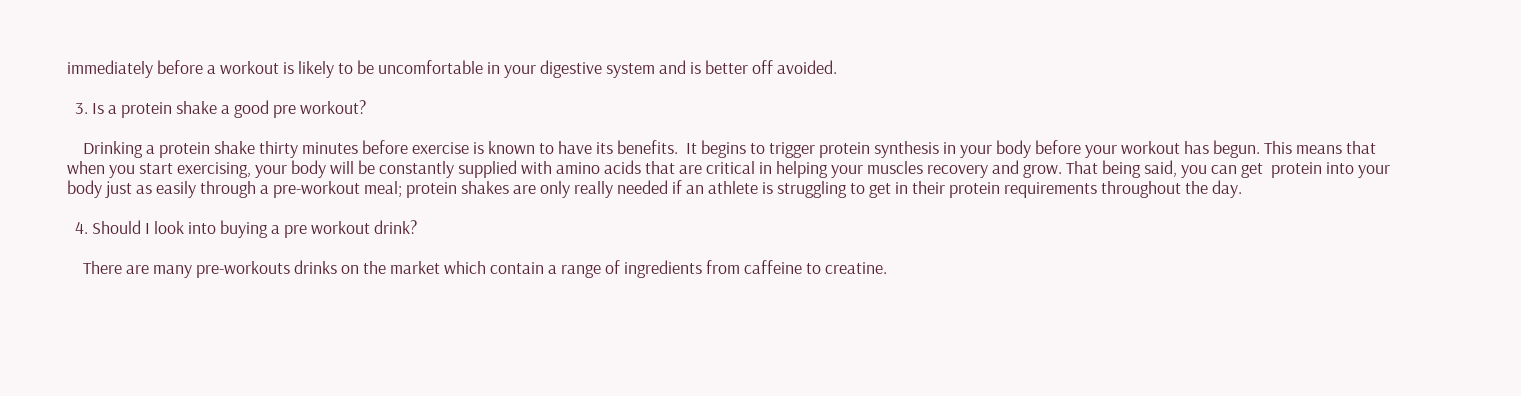immediately before a workout is likely to be uncomfortable in your digestive system and is better off avoided.

  3. Is a protein shake a good pre workout?

    Drinking a protein shake thirty minutes before exercise is known to have its benefits.  It begins to trigger protein synthesis in your body before your workout has begun. This means that when you start exercising, your body will be constantly supplied with amino acids that are critical in helping your muscles recovery and grow. That being said, you can get  protein into your body just as easily through a pre-workout meal; protein shakes are only really needed if an athlete is struggling to get in their protein requirements throughout the day.

  4. Should I look into buying a pre workout drink?

    There are many pre-workouts drinks on the market which contain a range of ingredients from caffeine to creatine.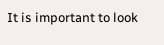It is important to look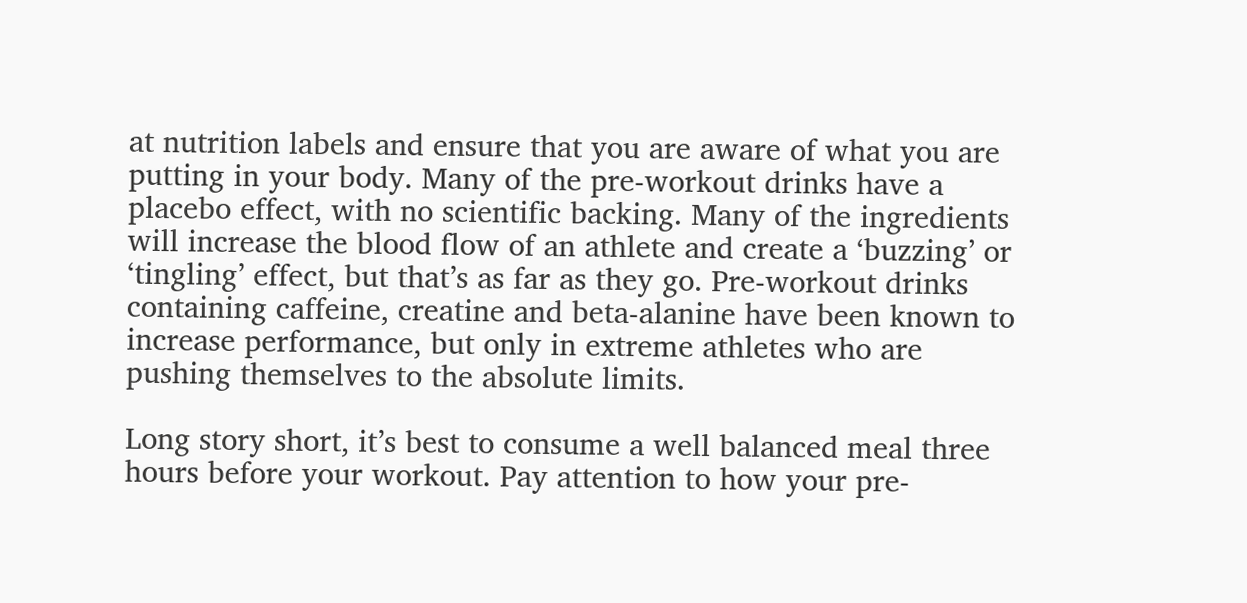at nutrition labels and ensure that you are aware of what you are putting in your body. Many of the pre-workout drinks have a placebo effect, with no scientific backing. Many of the ingredients will increase the blood flow of an athlete and create a ‘buzzing’ or ‘tingling’ effect, but that’s as far as they go. Pre-workout drinks containing caffeine, creatine and beta-alanine have been known to increase performance, but only in extreme athletes who are pushing themselves to the absolute limits.

Long story short, it’s best to consume a well balanced meal three hours before your workout. Pay attention to how your pre-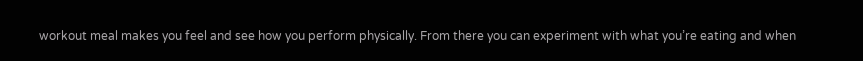workout meal makes you feel and see how you perform physically. From there you can experiment with what you’re eating and when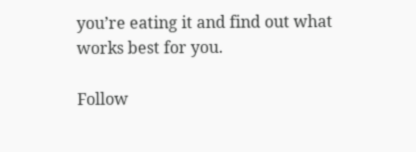you’re eating it and find out what works best for you.

Follow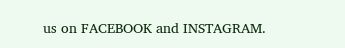us on FACEBOOK and INSTAGRAM.